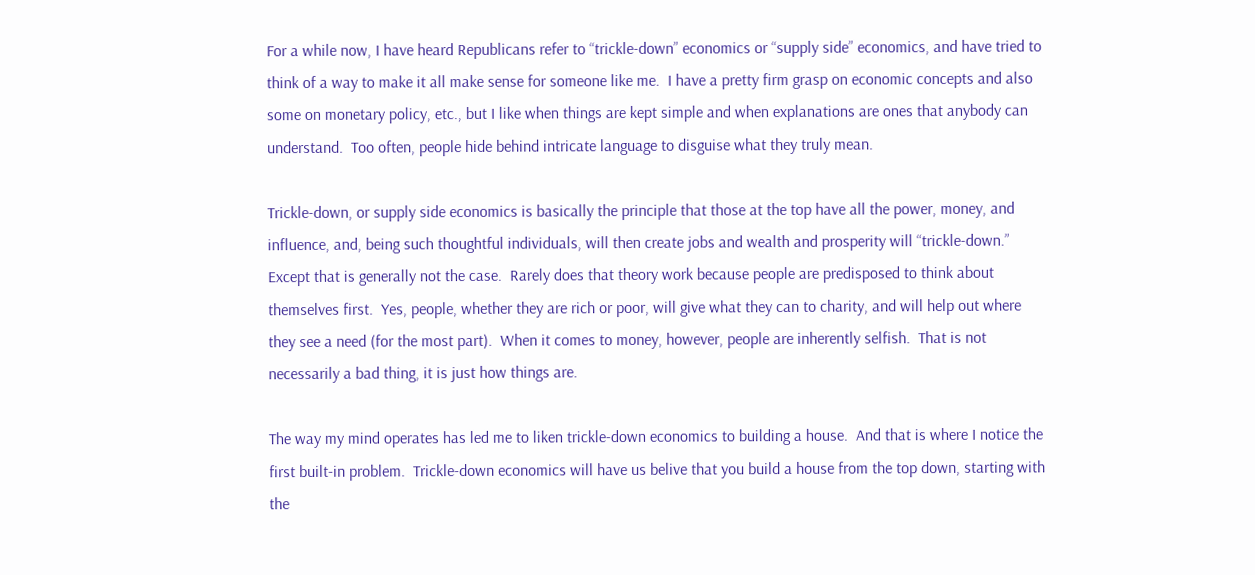For a while now, I have heard Republicans refer to “trickle-down” economics or “supply side” economics, and have tried to think of a way to make it all make sense for someone like me.  I have a pretty firm grasp on economic concepts and also some on monetary policy, etc., but I like when things are kept simple and when explanations are ones that anybody can understand.  Too often, people hide behind intricate language to disguise what they truly mean.

Trickle-down, or supply side economics is basically the principle that those at the top have all the power, money, and influence, and, being such thoughtful individuals, will then create jobs and wealth and prosperity will “trickle-down.”  Except that is generally not the case.  Rarely does that theory work because people are predisposed to think about themselves first.  Yes, people, whether they are rich or poor, will give what they can to charity, and will help out where they see a need (for the most part).  When it comes to money, however, people are inherently selfish.  That is not necessarily a bad thing, it is just how things are.

The way my mind operates has led me to liken trickle-down economics to building a house.  And that is where I notice the first built-in problem.  Trickle-down economics will have us belive that you build a house from the top down, starting with the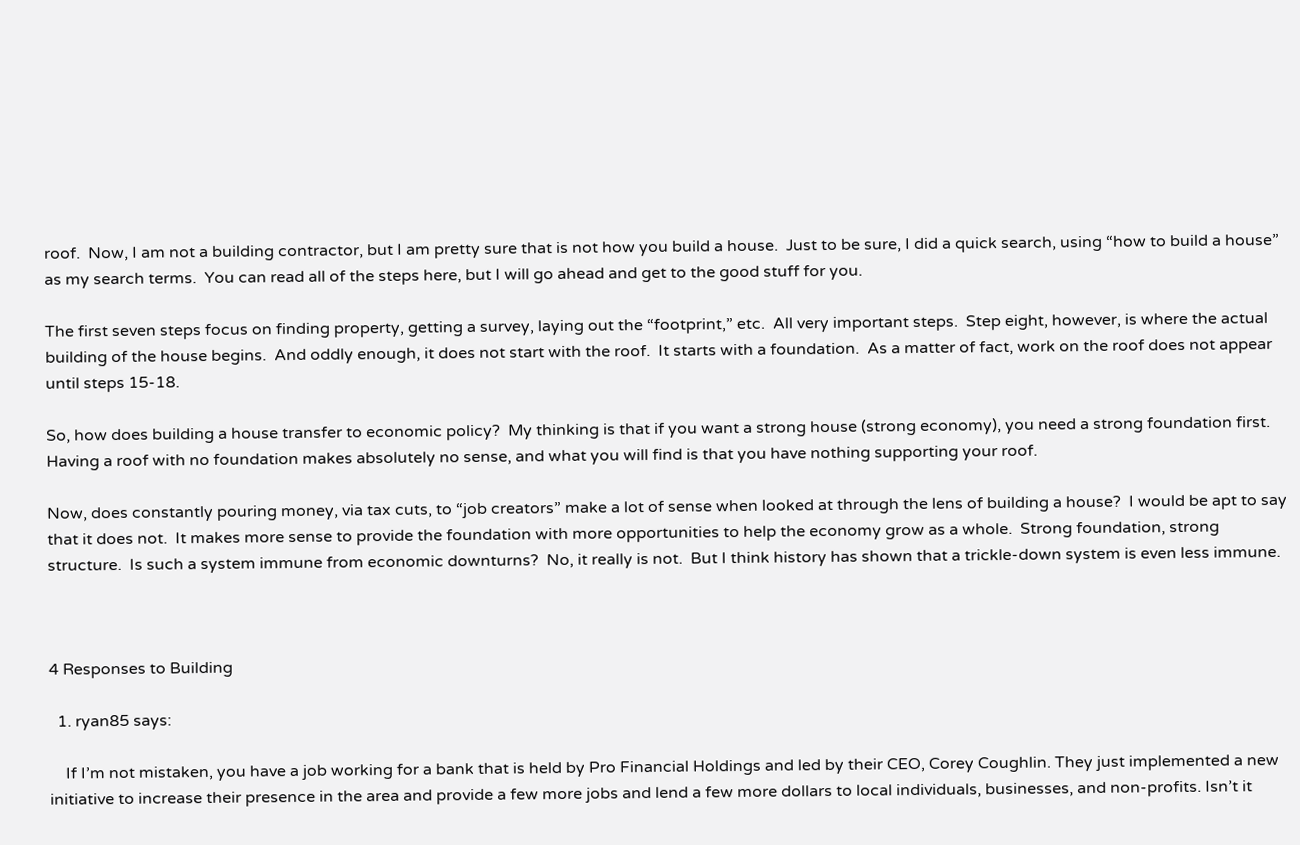roof.  Now, I am not a building contractor, but I am pretty sure that is not how you build a house.  Just to be sure, I did a quick search, using “how to build a house” as my search terms.  You can read all of the steps here, but I will go ahead and get to the good stuff for you.

The first seven steps focus on finding property, getting a survey, laying out the “footprint,” etc.  All very important steps.  Step eight, however, is where the actual building of the house begins.  And oddly enough, it does not start with the roof.  It starts with a foundation.  As a matter of fact, work on the roof does not appear until steps 15-18.

So, how does building a house transfer to economic policy?  My thinking is that if you want a strong house (strong economy), you need a strong foundation first.  Having a roof with no foundation makes absolutely no sense, and what you will find is that you have nothing supporting your roof.

Now, does constantly pouring money, via tax cuts, to “job creators” make a lot of sense when looked at through the lens of building a house?  I would be apt to say that it does not.  It makes more sense to provide the foundation with more opportunities to help the economy grow as a whole.  Strong foundation, strong structure.  Is such a system immune from economic downturns?  No, it really is not.  But I think history has shown that a trickle-down system is even less immune.



4 Responses to Building

  1. ryan85 says:

    If I’m not mistaken, you have a job working for a bank that is held by Pro Financial Holdings and led by their CEO, Corey Coughlin. They just implemented a new initiative to increase their presence in the area and provide a few more jobs and lend a few more dollars to local individuals, businesses, and non-profits. Isn’t it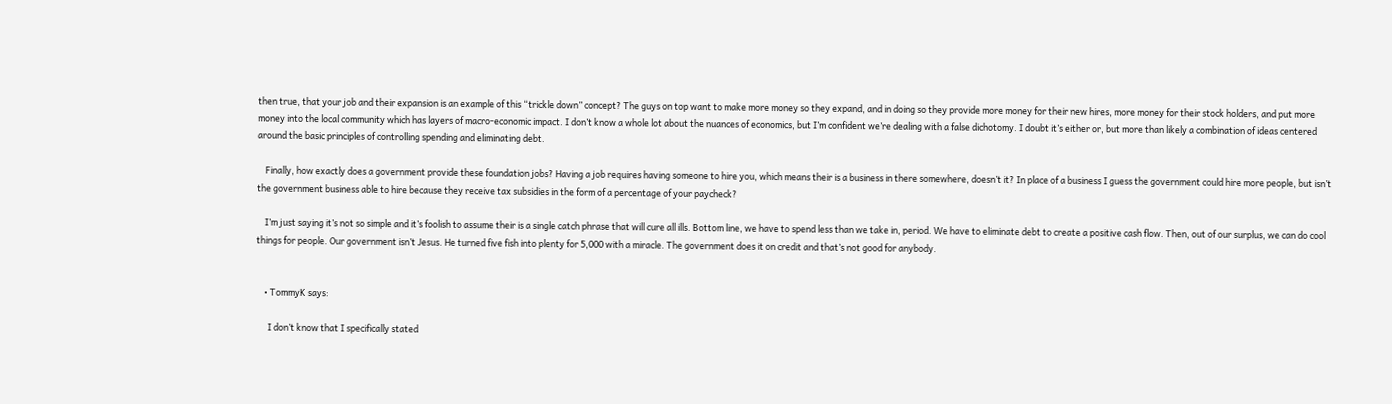then true, that your job and their expansion is an example of this “trickle down” concept? The guys on top want to make more money so they expand, and in doing so they provide more money for their new hires, more money for their stock holders, and put more money into the local community which has layers of macro-economic impact. I don’t know a whole lot about the nuances of economics, but I’m confident we’re dealing with a false dichotomy. I doubt it’s either or, but more than likely a combination of ideas centered around the basic principles of controlling spending and eliminating debt.

    Finally, how exactly does a government provide these foundation jobs? Having a job requires having someone to hire you, which means their is a business in there somewhere, doesn’t it? In place of a business I guess the government could hire more people, but isn’t the government business able to hire because they receive tax subsidies in the form of a percentage of your paycheck?

    I’m just saying it’s not so simple and it’s foolish to assume their is a single catch phrase that will cure all ills. Bottom line, we have to spend less than we take in, period. We have to eliminate debt to create a positive cash flow. Then, out of our surplus, we can do cool things for people. Our government isn’t Jesus. He turned five fish into plenty for 5,000 with a miracle. The government does it on credit and that’s not good for anybody.


    • TommyK says:

      I don’t know that I specifically stated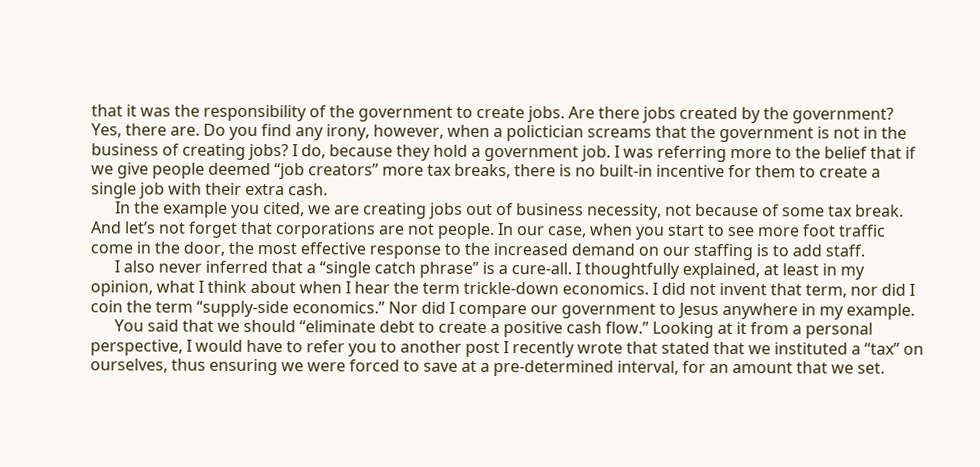that it was the responsibility of the government to create jobs. Are there jobs created by the government? Yes, there are. Do you find any irony, however, when a polictician screams that the government is not in the business of creating jobs? I do, because they hold a government job. I was referring more to the belief that if we give people deemed “job creators” more tax breaks, there is no built-in incentive for them to create a single job with their extra cash.
      In the example you cited, we are creating jobs out of business necessity, not because of some tax break. And let’s not forget that corporations are not people. In our case, when you start to see more foot traffic come in the door, the most effective response to the increased demand on our staffing is to add staff.
      I also never inferred that a “single catch phrase” is a cure-all. I thoughtfully explained, at least in my opinion, what I think about when I hear the term trickle-down economics. I did not invent that term, nor did I coin the term “supply-side economics.” Nor did I compare our government to Jesus anywhere in my example.
      You said that we should “eliminate debt to create a positive cash flow.” Looking at it from a personal perspective, I would have to refer you to another post I recently wrote that stated that we instituted a “tax” on ourselves, thus ensuring we were forced to save at a pre-determined interval, for an amount that we set.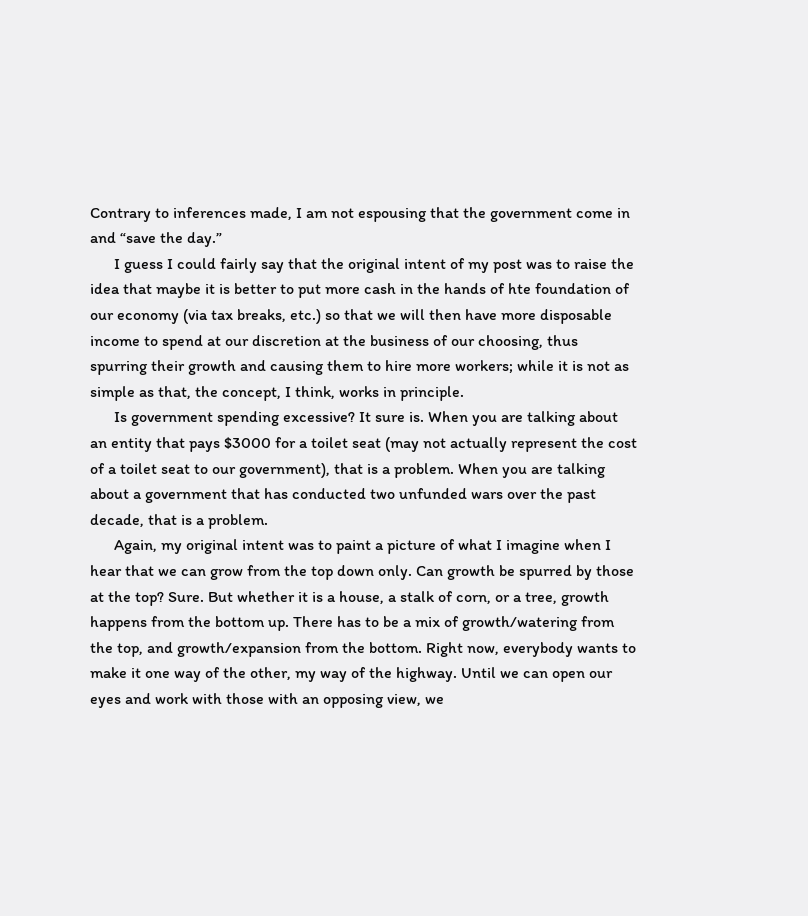Contrary to inferences made, I am not espousing that the government come in and “save the day.”
      I guess I could fairly say that the original intent of my post was to raise the idea that maybe it is better to put more cash in the hands of hte foundation of our economy (via tax breaks, etc.) so that we will then have more disposable income to spend at our discretion at the business of our choosing, thus spurring their growth and causing them to hire more workers; while it is not as simple as that, the concept, I think, works in principle.
      Is government spending excessive? It sure is. When you are talking about an entity that pays $3000 for a toilet seat (may not actually represent the cost of a toilet seat to our government), that is a problem. When you are talking about a government that has conducted two unfunded wars over the past decade, that is a problem.
      Again, my original intent was to paint a picture of what I imagine when I hear that we can grow from the top down only. Can growth be spurred by those at the top? Sure. But whether it is a house, a stalk of corn, or a tree, growth happens from the bottom up. There has to be a mix of growth/watering from the top, and growth/expansion from the bottom. Right now, everybody wants to make it one way of the other, my way of the highway. Until we can open our eyes and work with those with an opposing view, we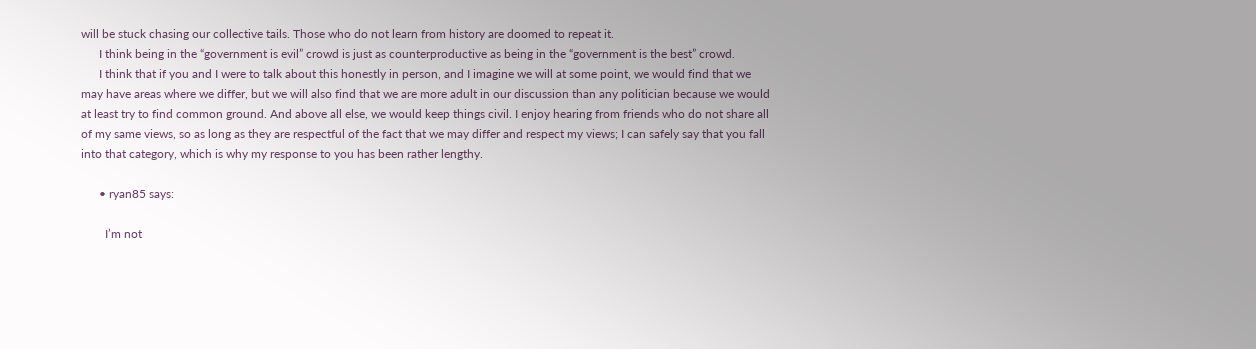will be stuck chasing our collective tails. Those who do not learn from history are doomed to repeat it.
      I think being in the “government is evil” crowd is just as counterproductive as being in the “government is the best” crowd.
      I think that if you and I were to talk about this honestly in person, and I imagine we will at some point, we would find that we may have areas where we differ, but we will also find that we are more adult in our discussion than any politician because we would at least try to find common ground. And above all else, we would keep things civil. I enjoy hearing from friends who do not share all of my same views, so as long as they are respectful of the fact that we may differ and respect my views; I can safely say that you fall into that category, which is why my response to you has been rather lengthy.

      • ryan85 says:

        I’m not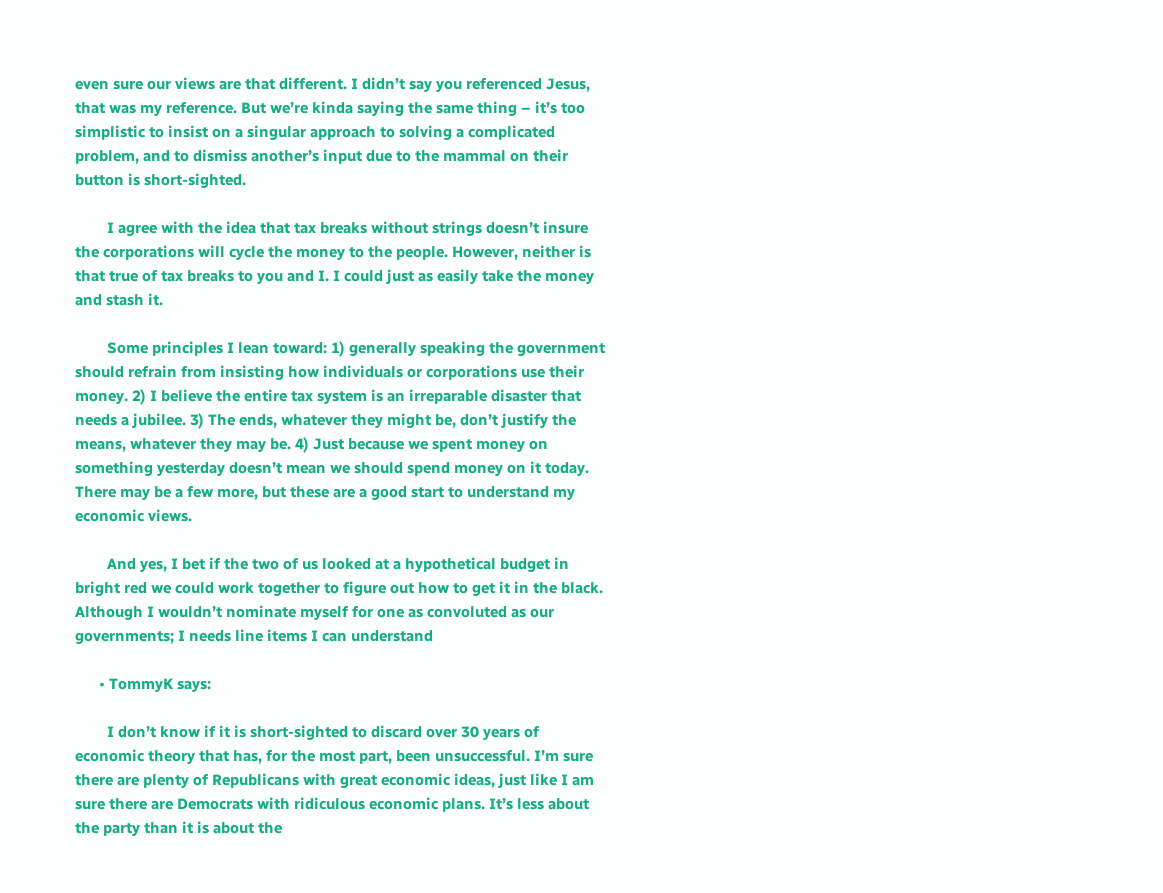even sure our views are that different. I didn’t say you referenced Jesus, that was my reference. But we’re kinda saying the same thing – it’s too simplistic to insist on a singular approach to solving a complicated problem, and to dismiss another’s input due to the mammal on their button is short-sighted.

        I agree with the idea that tax breaks without strings doesn’t insure the corporations will cycle the money to the people. However, neither is that true of tax breaks to you and I. I could just as easily take the money and stash it.

        Some principles I lean toward: 1) generally speaking the government should refrain from insisting how individuals or corporations use their money. 2) I believe the entire tax system is an irreparable disaster that needs a jubilee. 3) The ends, whatever they might be, don’t justify the means, whatever they may be. 4) Just because we spent money on something yesterday doesn’t mean we should spend money on it today. There may be a few more, but these are a good start to understand my economic views.

        And yes, I bet if the two of us looked at a hypothetical budget in bright red we could work together to figure out how to get it in the black. Although I wouldn’t nominate myself for one as convoluted as our governments; I needs line items I can understand

      • TommyK says:

        I don’t know if it is short-sighted to discard over 30 years of economic theory that has, for the most part, been unsuccessful. I’m sure there are plenty of Republicans with great economic ideas, just like I am sure there are Democrats with ridiculous economic plans. It’s less about the party than it is about the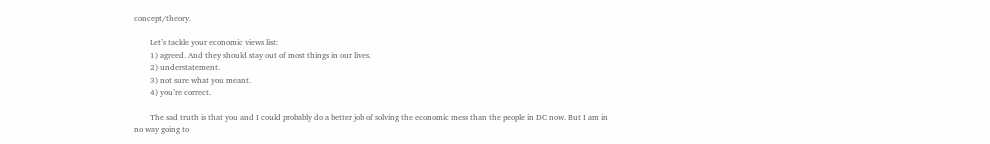concept/theory.

        Let’s tackle your economic views list:
        1) agreed. And they should stay out of most things in our lives.
        2) understatement.
        3) not sure what you meant.
        4) you’re correct.

        The sad truth is that you and I could probably do a better job of solving the economic mess than the people in DC now. But I am in no way going to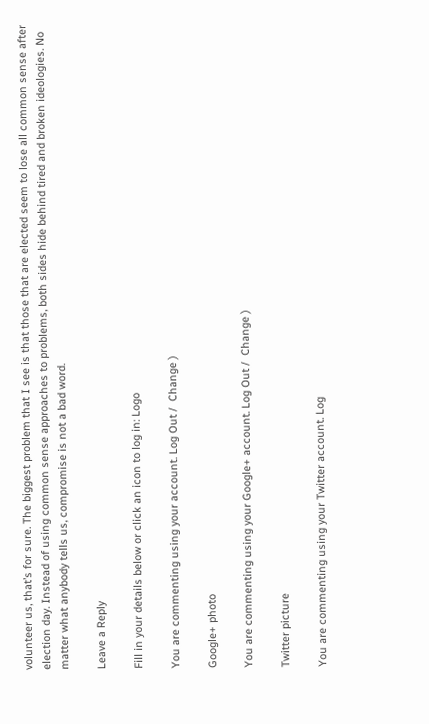volunteer us, that’s for sure. The biggest problem that I see is that those that are elected seem to lose all common sense after election day. Instead of using common sense approaches to problems, both sides hide behind tired and broken ideologies. No matter what anybody tells us, compromise is not a bad word.

Leave a Reply

Fill in your details below or click an icon to log in: Logo

You are commenting using your account. Log Out /  Change )

Google+ photo

You are commenting using your Google+ account. Log Out /  Change )

Twitter picture

You are commenting using your Twitter account. Log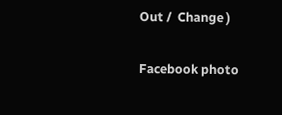Out /  Change )

Facebook photo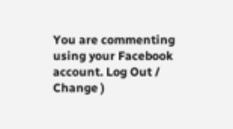You are commenting using your Facebook account. Log Out /  Change )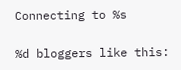Connecting to %s

%d bloggers like this: